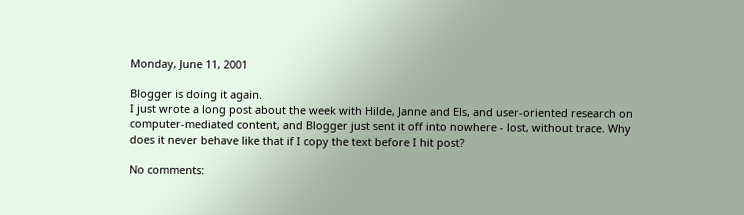Monday, June 11, 2001

Blogger is doing it again.
I just wrote a long post about the week with Hilde, Janne and Els, and user-oriented research on computer-mediated content, and Blogger just sent it off into nowhere - lost, without trace. Why does it never behave like that if I copy the text before I hit post?

No comments: